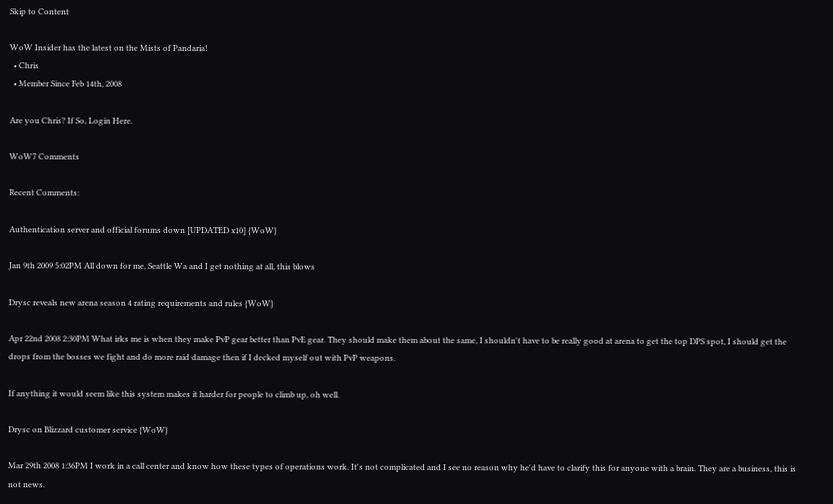Skip to Content

WoW Insider has the latest on the Mists of Pandaria!
  • Chris
  • Member Since Feb 14th, 2008

Are you Chris? If So, Login Here.

WoW7 Comments

Recent Comments:

Authentication server and official forums down [UPDATED x10] {WoW}

Jan 9th 2009 5:02PM All down for me, Seattle Wa and I get nothing at all, this blows

Drysc reveals new arena season 4 rating requirements and rules {WoW}

Apr 22nd 2008 2:30PM What irks me is when they make PvP gear better than PvE gear. They should make them about the same, I shouldn't have to be really good at arena to get the top DPS spot, I should get the drops from the bosses we fight and do more raid damage then if I decked myself out with PvP weapons.

If anything it would seem like this system makes it harder for people to climb up, oh well.

Drysc on Blizzard customer service {WoW}

Mar 29th 2008 1:36PM I work in a call center and know how these types of operations work. It's not complicated and I see no reason why he'd have to clarify this for anyone with a brain. They are a business, this is not news.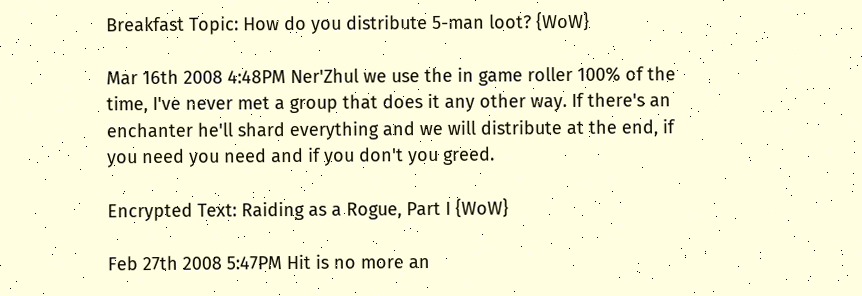Breakfast Topic: How do you distribute 5-man loot? {WoW}

Mar 16th 2008 4:48PM Ner'Zhul we use the in game roller 100% of the time, I've never met a group that does it any other way. If there's an enchanter he'll shard everything and we will distribute at the end, if you need you need and if you don't you greed.

Encrypted Text: Raiding as a Rogue, Part I {WoW}

Feb 27th 2008 5:47PM Hit is no more an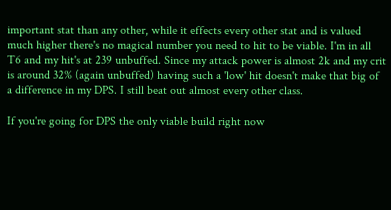important stat than any other, while it effects every other stat and is valued much higher there's no magical number you need to hit to be viable. I'm in all T6 and my hit's at 239 unbuffed. Since my attack power is almost 2k and my crit is around 32% (again unbuffed) having such a 'low' hit doesn't make that big of a difference in my DPS. I still beat out almost every other class.

If you're going for DPS the only viable build right now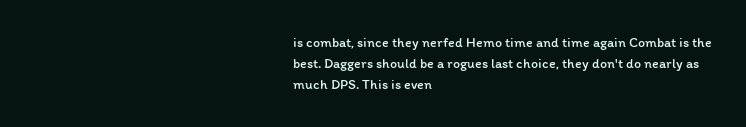is combat, since they nerfed Hemo time and time again Combat is the best. Daggers should be a rogues last choice, they don't do nearly as much DPS. This is even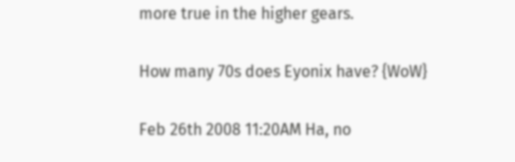more true in the higher gears.

How many 70s does Eyonix have? {WoW}

Feb 26th 2008 11:20AM Ha, no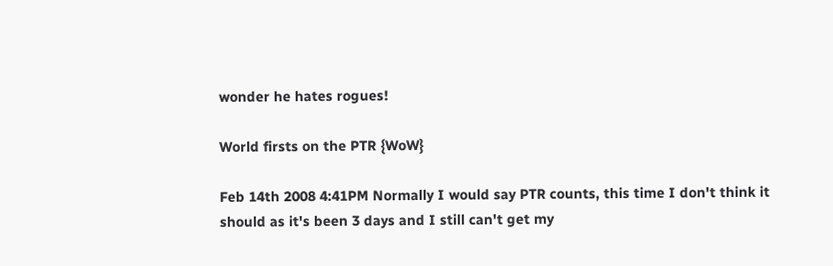wonder he hates rogues!

World firsts on the PTR {WoW}

Feb 14th 2008 4:41PM Normally I would say PTR counts, this time I don't think it should as it's been 3 days and I still can't get my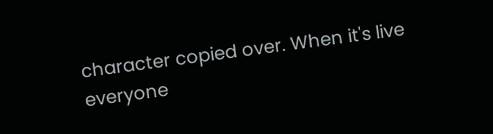character copied over. When it's live everyone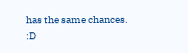has the same chances. :D